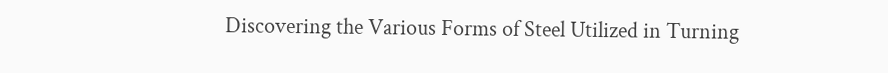Discovering the Various Forms of Steel Utilized in Turning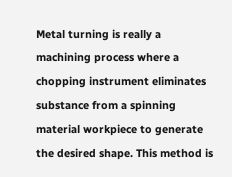Metal turning is really a machining process where a chopping instrument eliminates substance from a spinning material workpiece to generate the desired shape. This method is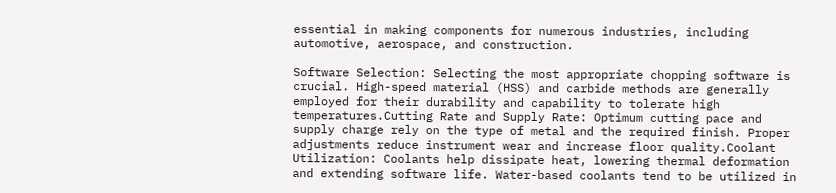essential in making components for numerous industries, including automotive, aerospace, and construction.

Software Selection: Selecting the most appropriate chopping software is crucial. High-speed material (HSS) and carbide methods are generally employed for their durability and capability to tolerate high temperatures.Cutting Rate and Supply Rate: Optimum cutting pace and supply charge rely on the type of metal and the required finish. Proper adjustments reduce instrument wear and increase floor quality.Coolant Utilization: Coolants help dissipate heat, lowering thermal deformation and extending software life. Water-based coolants tend to be utilized in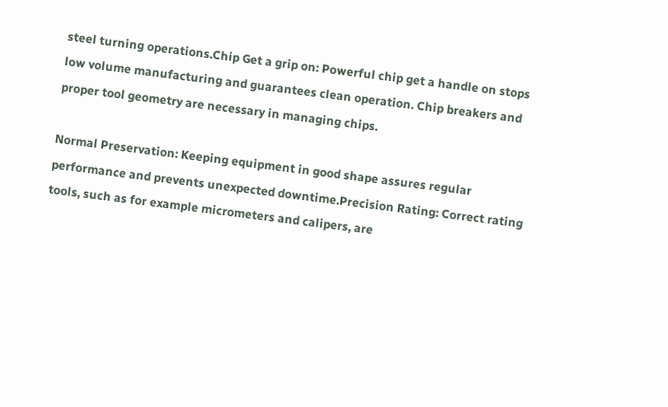steel turning operations.Chip Get a grip on: Powerful chip get a handle on stops low volume manufacturing and guarantees clean operation. Chip breakers and proper tool geometry are necessary in managing chips.

Normal Preservation: Keeping equipment in good shape assures regular performance and prevents unexpected downtime.Precision Rating: Correct rating tools, such as for example micrometers and calipers, are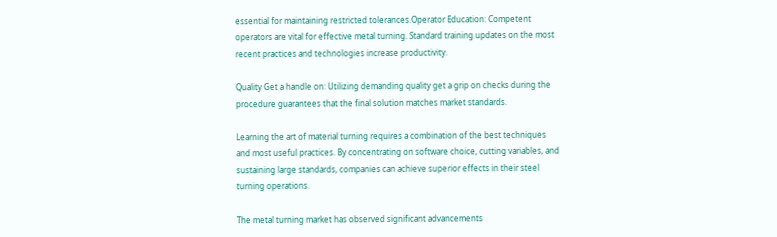essential for maintaining restricted tolerances.Operator Education: Competent operators are vital for effective metal turning. Standard training updates on the most recent practices and technologies increase productivity.

Quality Get a handle on: Utilizing demanding quality get a grip on checks during the procedure guarantees that the final solution matches market standards.

Learning the art of material turning requires a combination of the best techniques and most useful practices. By concentrating on software choice, cutting variables, and sustaining large standards, companies can achieve superior effects in their steel turning operations.

The metal turning market has observed significant advancements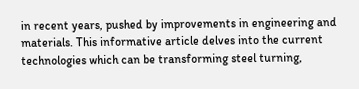in recent years, pushed by improvements in engineering and materials. This informative article delves into the current technologies which can be transforming steel turning,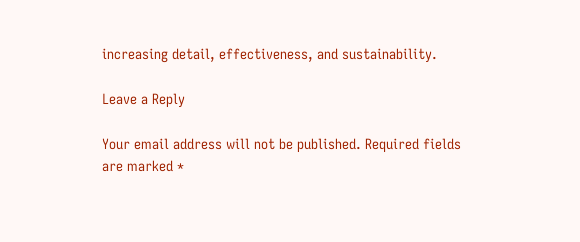increasing detail, effectiveness, and sustainability.

Leave a Reply

Your email address will not be published. Required fields are marked *